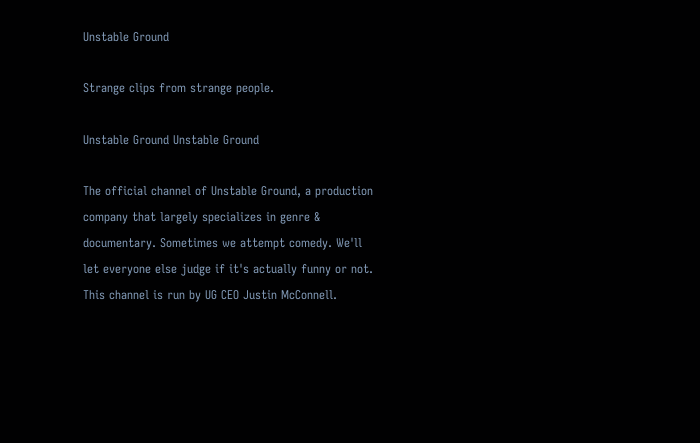Unstable Ground

Strange clips from strange people.

Unstable Ground Unstable Ground

The official channel of Unstable Ground, a production company that largely specializes in genre & documentary. Sometimes we attempt comedy. We'll let everyone else judge if it's actually funny or not. This channel is run by UG CEO Justin McConnell.